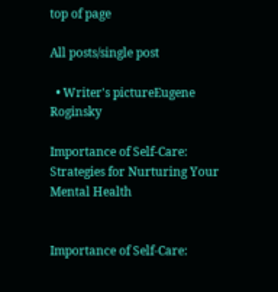top of page

All posts/single post

  • Writer's pictureEugene Roginsky

Importance of Self-Care: Strategies for Nurturing Your Mental Health


Importance of Self-Care: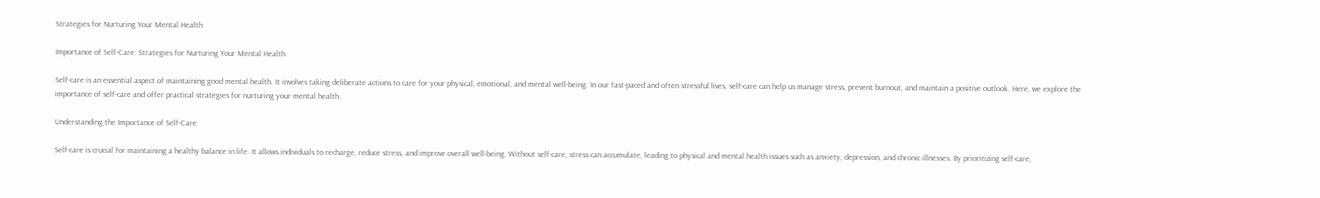Strategies for Nurturing Your Mental Health

Importance of Self-Care: Strategies for Nurturing Your Mental Health

Self-care is an essential aspect of maintaining good mental health. It involves taking deliberate actions to care for your physical, emotional, and mental well-being. In our fast-paced and often stressful lives, self-care can help us manage stress, prevent burnout, and maintain a positive outlook. Here, we explore the importance of self-care and offer practical strategies for nurturing your mental health.

Understanding the Importance of Self-Care

Self-care is crucial for maintaining a healthy balance in life. It allows individuals to recharge, reduce stress, and improve overall well-being. Without self-care, stress can accumulate, leading to physical and mental health issues such as anxiety, depression, and chronic illnesses. By prioritizing self-care,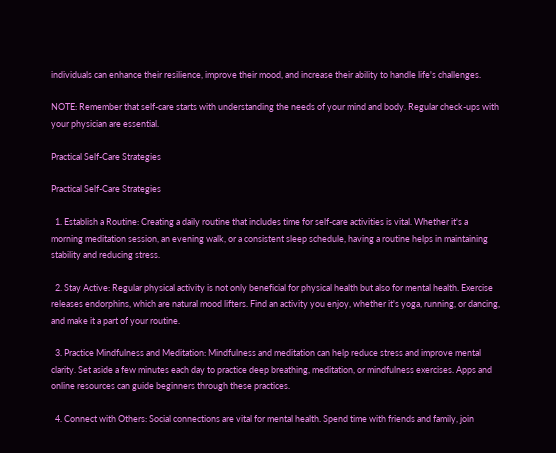individuals can enhance their resilience, improve their mood, and increase their ability to handle life's challenges.

NOTE: Remember that self-care starts with understanding the needs of your mind and body. Regular check-ups with your physician are essential.

Practical Self-Care Strategies

Practical Self-Care Strategies

  1. Establish a Routine: Creating a daily routine that includes time for self-care activities is vital. Whether it's a morning meditation session, an evening walk, or a consistent sleep schedule, having a routine helps in maintaining stability and reducing stress.

  2. Stay Active: Regular physical activity is not only beneficial for physical health but also for mental health. Exercise releases endorphins, which are natural mood lifters. Find an activity you enjoy, whether it's yoga, running, or dancing, and make it a part of your routine.

  3. Practice Mindfulness and Meditation: Mindfulness and meditation can help reduce stress and improve mental clarity. Set aside a few minutes each day to practice deep breathing, meditation, or mindfulness exercises. Apps and online resources can guide beginners through these practices.

  4. Connect with Others: Social connections are vital for mental health. Spend time with friends and family, join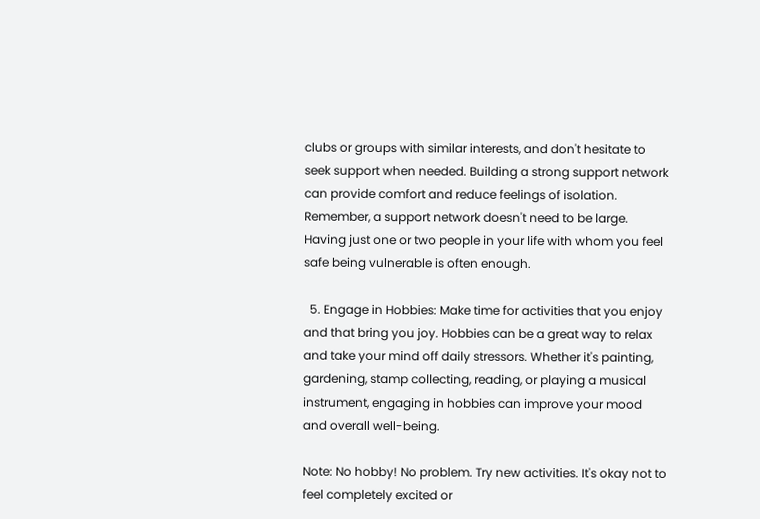clubs or groups with similar interests, and don't hesitate to seek support when needed. Building a strong support network can provide comfort and reduce feelings of isolation. Remember, a support network doesn't need to be large. Having just one or two people in your life with whom you feel safe being vulnerable is often enough.

  5. Engage in Hobbies: Make time for activities that you enjoy and that bring you joy. Hobbies can be a great way to relax and take your mind off daily stressors. Whether it's painting, gardening, stamp collecting, reading, or playing a musical instrument, engaging in hobbies can improve your mood and overall well-being.

Note: No hobby! No problem. Try new activities. It's okay not to feel completely excited or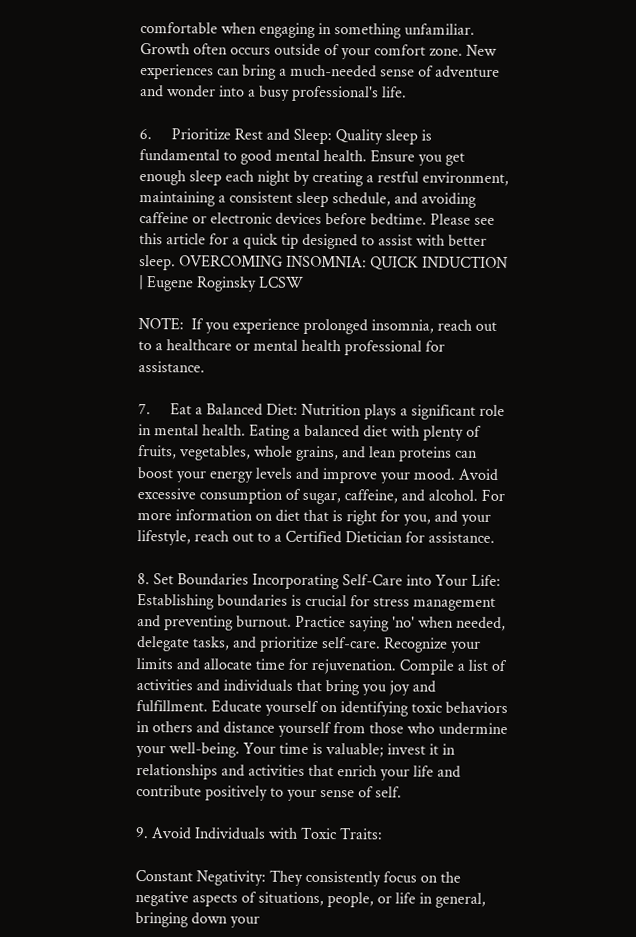comfortable when engaging in something unfamiliar. Growth often occurs outside of your comfort zone. New experiences can bring a much-needed sense of adventure and wonder into a busy professional's life.

6.     Prioritize Rest and Sleep: Quality sleep is fundamental to good mental health. Ensure you get enough sleep each night by creating a restful environment, maintaining a consistent sleep schedule, and avoiding caffeine or electronic devices before bedtime. Please see this article for a quick tip designed to assist with better sleep. OVERCOMING INSOMNIA: QUICK INDUCTION | Eugene Roginsky LCSW

NOTE:  If you experience prolonged insomnia, reach out to a healthcare or mental health professional for assistance.

7.     Eat a Balanced Diet: Nutrition plays a significant role in mental health. Eating a balanced diet with plenty of fruits, vegetables, whole grains, and lean proteins can boost your energy levels and improve your mood. Avoid excessive consumption of sugar, caffeine, and alcohol. For more information on diet that is right for you, and your lifestyle, reach out to a Certified Dietician for assistance.

8. Set Boundaries Incorporating Self-Care into Your Life: Establishing boundaries is crucial for stress management and preventing burnout. Practice saying 'no' when needed, delegate tasks, and prioritize self-care. Recognize your limits and allocate time for rejuvenation. Compile a list of activities and individuals that bring you joy and fulfillment. Educate yourself on identifying toxic behaviors in others and distance yourself from those who undermine your well-being. Your time is valuable; invest it in relationships and activities that enrich your life and contribute positively to your sense of self.

9. Avoid Individuals with Toxic Traits:

Constant Negativity: They consistently focus on the negative aspects of situations, people, or life in general, bringing down your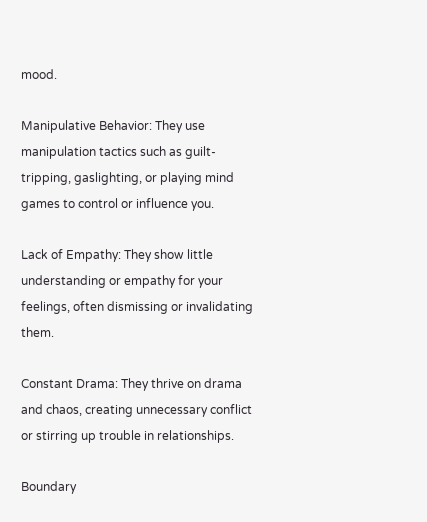mood.

Manipulative Behavior: They use manipulation tactics such as guilt-tripping, gaslighting, or playing mind games to control or influence you.

Lack of Empathy: They show little understanding or empathy for your feelings, often dismissing or invalidating them.

Constant Drama: They thrive on drama and chaos, creating unnecessary conflict or stirring up trouble in relationships.

Boundary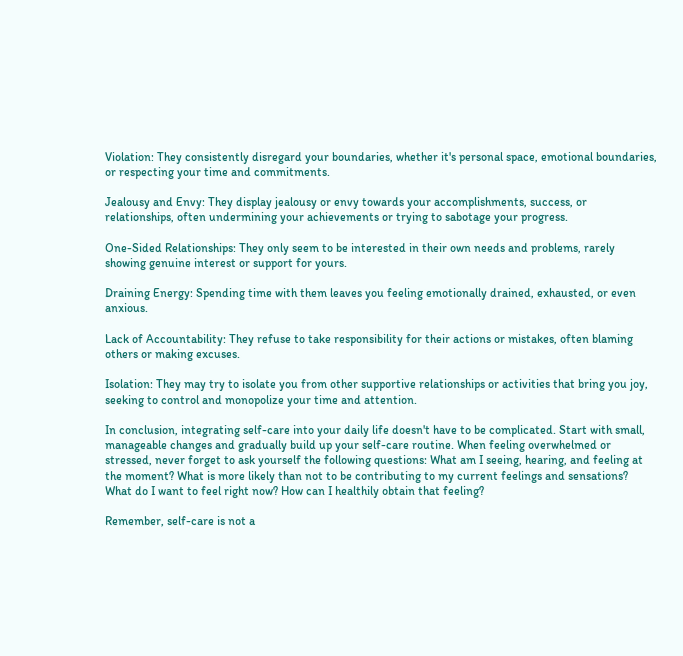Violation: They consistently disregard your boundaries, whether it's personal space, emotional boundaries, or respecting your time and commitments.

Jealousy and Envy: They display jealousy or envy towards your accomplishments, success, or relationships, often undermining your achievements or trying to sabotage your progress.

One-Sided Relationships: They only seem to be interested in their own needs and problems, rarely showing genuine interest or support for yours.

Draining Energy: Spending time with them leaves you feeling emotionally drained, exhausted, or even anxious.

Lack of Accountability: They refuse to take responsibility for their actions or mistakes, often blaming others or making excuses.

Isolation: They may try to isolate you from other supportive relationships or activities that bring you joy, seeking to control and monopolize your time and attention.

In conclusion, integrating self-care into your daily life doesn't have to be complicated. Start with small, manageable changes and gradually build up your self-care routine. When feeling overwhelmed or stressed, never forget to ask yourself the following questions: What am I seeing, hearing, and feeling at the moment? What is more likely than not to be contributing to my current feelings and sensations? What do I want to feel right now? How can I healthily obtain that feeling?

Remember, self-care is not a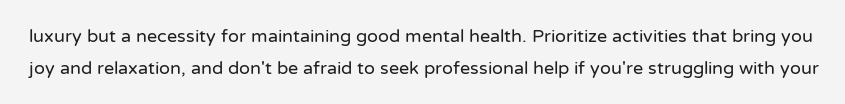luxury but a necessity for maintaining good mental health. Prioritize activities that bring you joy and relaxation, and don't be afraid to seek professional help if you're struggling with your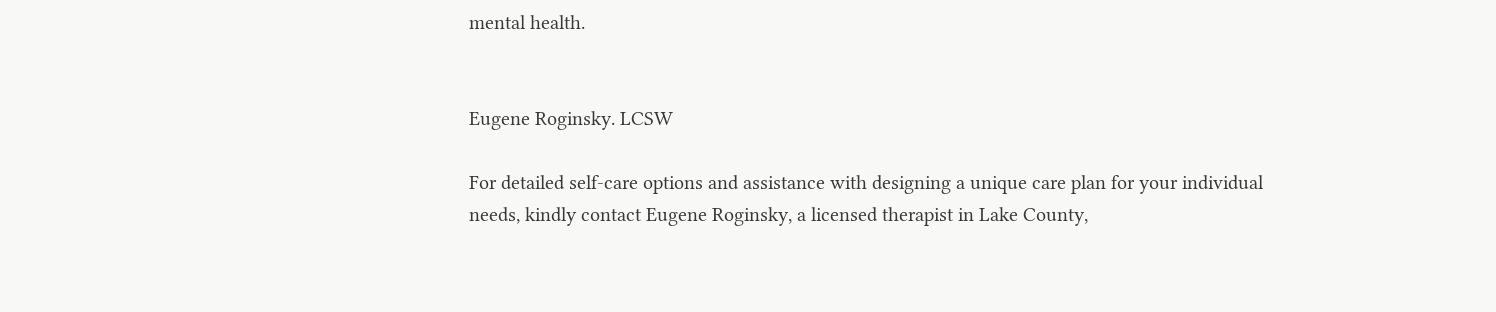mental health.


Eugene Roginsky. LCSW

For detailed self-care options and assistance with designing a unique care plan for your individual needs, kindly contact Eugene Roginsky, a licensed therapist in Lake County,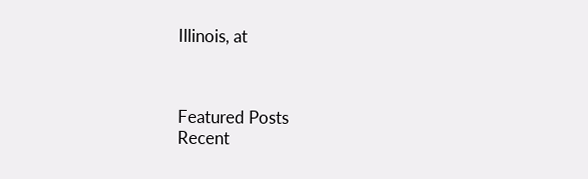Illinois, at



Featured Posts
Recent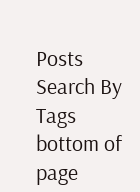Posts
Search By Tags
bottom of page